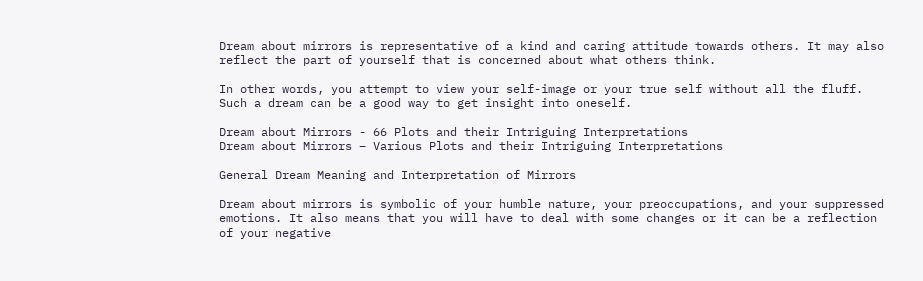Dream about mirrors is representative of a kind and caring attitude towards others. It may also reflect the part of yourself that is concerned about what others think.

In other words, you attempt to view your self-image or your true self without all the fluff. Such a dream can be a good way to get insight into oneself.

Dream about Mirrors - 66 Plots and their Intriguing Interpretations
Dream about Mirrors – Various Plots and their Intriguing Interpretations

General Dream Meaning and Interpretation of Mirrors

Dream about mirrors is symbolic of your humble nature, your preoccupations, and your suppressed emotions. It also means that you will have to deal with some changes or it can be a reflection of your negative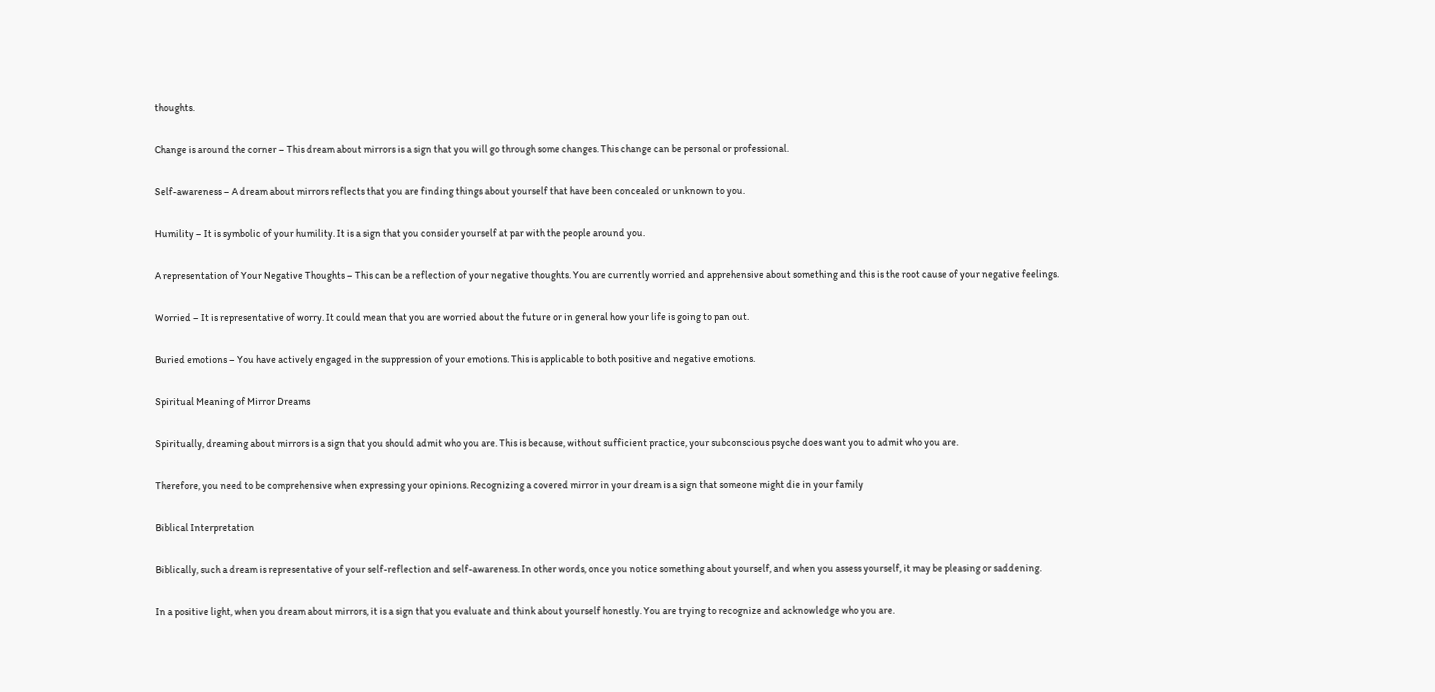thoughts.

Change is around the corner – This dream about mirrors is a sign that you will go through some changes. This change can be personal or professional.

Self-awareness – A dream about mirrors reflects that you are finding things about yourself that have been concealed or unknown to you.

Humility – It is symbolic of your humility. It is a sign that you consider yourself at par with the people around you.

A representation of Your Negative Thoughts – This can be a reflection of your negative thoughts. You are currently worried and apprehensive about something and this is the root cause of your negative feelings.

Worried – It is representative of worry. It could mean that you are worried about the future or in general how your life is going to pan out.

Buried emotions – You have actively engaged in the suppression of your emotions. This is applicable to both positive and negative emotions.

Spiritual Meaning of Mirror Dreams

Spiritually, dreaming about mirrors is a sign that you should admit who you are. This is because, without sufficient practice, your subconscious psyche does want you to admit who you are.

Therefore, you need to be comprehensive when expressing your opinions. Recognizing a covered mirror in your dream is a sign that someone might die in your family

Biblical Interpretation

Biblically, such a dream is representative of your self-reflection and self-awareness. In other words, once you notice something about yourself, and when you assess yourself, it may be pleasing or saddening.

In a positive light, when you dream about mirrors, it is a sign that you evaluate and think about yourself honestly. You are trying to recognize and acknowledge who you are.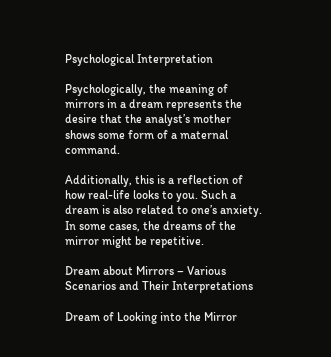Psychological Interpretation

Psychologically, the meaning of mirrors in a dream represents the desire that the analyst’s mother shows some form of a maternal command.

Additionally, this is a reflection of how real-life looks to you. Such a dream is also related to one’s anxiety. In some cases, the dreams of the mirror might be repetitive.

Dream about Mirrors – Various Scenarios and Their Interpretations

Dream of Looking into the Mirror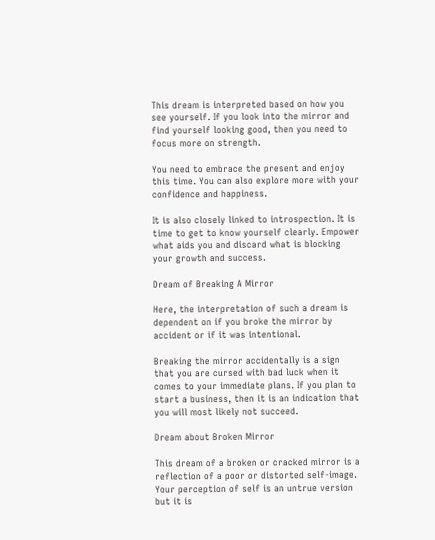This dream is interpreted based on how you see yourself. If you look into the mirror and find yourself looking good, then you need to focus more on strength.

You need to embrace the present and enjoy this time. You can also explore more with your confidence and happiness.

It is also closely linked to introspection. It is time to get to know yourself clearly. Empower what aids you and discard what is blocking your growth and success.

Dream of Breaking A Mirror

Here, the interpretation of such a dream is dependent on if you broke the mirror by accident or if it was intentional.

Breaking the mirror accidentally is a sign that you are cursed with bad luck when it comes to your immediate plans. If you plan to start a business, then it is an indication that you will most likely not succeed.

Dream about Broken Mirror

This dream of a broken or cracked mirror is a reflection of a poor or distorted self-image. Your perception of self is an untrue version but it is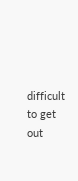difficult to get out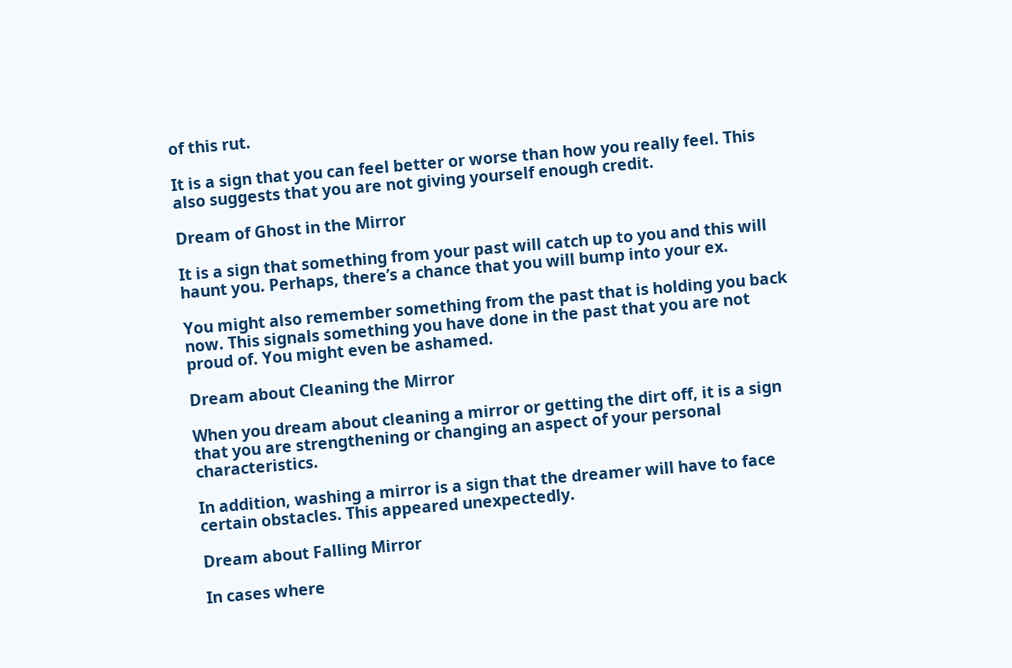of this rut.

It is a sign that you can feel better or worse than how you really feel. This also suggests that you are not giving yourself enough credit.

Dream of Ghost in the Mirror

It is a sign that something from your past will catch up to you and this will haunt you. Perhaps, there’s a chance that you will bump into your ex.

You might also remember something from the past that is holding you back now. This signals something you have done in the past that you are not proud of. You might even be ashamed.

Dream about Cleaning the Mirror

When you dream about cleaning a mirror or getting the dirt off, it is a sign that you are strengthening or changing an aspect of your personal characteristics.

In addition, washing a mirror is a sign that the dreamer will have to face certain obstacles. This appeared unexpectedly.

Dream about Falling Mirror

In cases where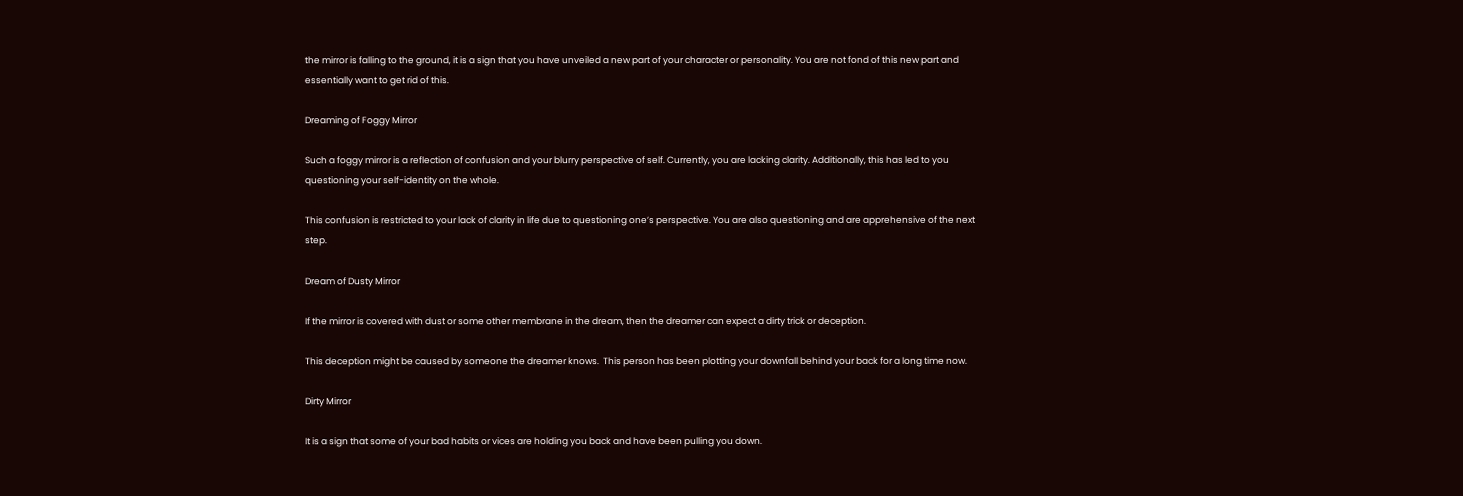the mirror is falling to the ground, it is a sign that you have unveiled a new part of your character or personality. You are not fond of this new part and essentially want to get rid of this.

Dreaming of Foggy Mirror

Such a foggy mirror is a reflection of confusion and your blurry perspective of self. Currently, you are lacking clarity. Additionally, this has led to you questioning your self-identity on the whole.

This confusion is restricted to your lack of clarity in life due to questioning one’s perspective. You are also questioning and are apprehensive of the next step.

Dream of Dusty Mirror

If the mirror is covered with dust or some other membrane in the dream, then the dreamer can expect a dirty trick or deception.

This deception might be caused by someone the dreamer knows.  This person has been plotting your downfall behind your back for a long time now.

Dirty Mirror

It is a sign that some of your bad habits or vices are holding you back and have been pulling you down.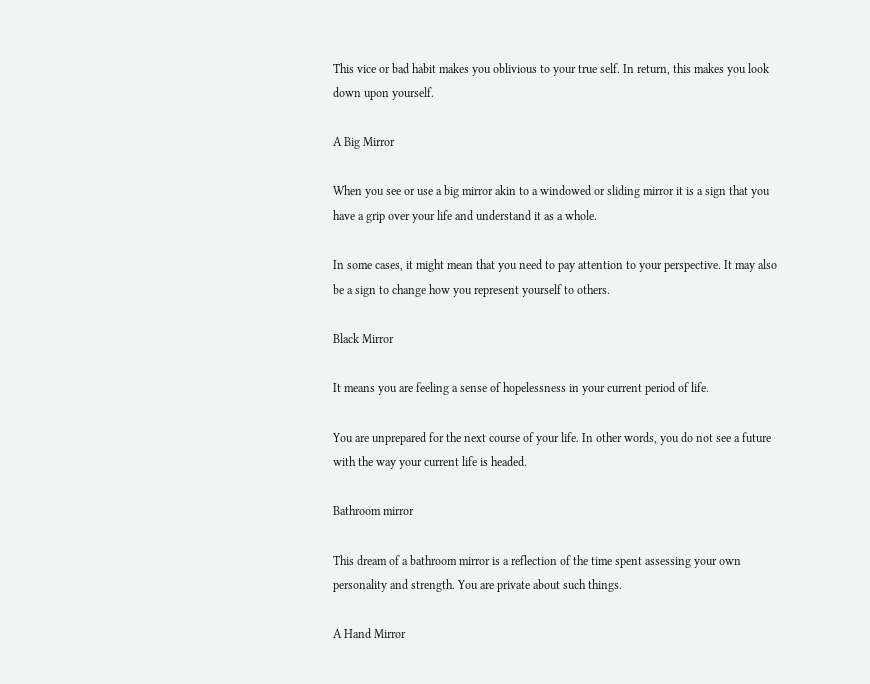This vice or bad habit makes you oblivious to your true self. In return, this makes you look down upon yourself.

A Big Mirror

When you see or use a big mirror akin to a windowed or sliding mirror it is a sign that you have a grip over your life and understand it as a whole.

In some cases, it might mean that you need to pay attention to your perspective. It may also be a sign to change how you represent yourself to others.

Black Mirror

It means you are feeling a sense of hopelessness in your current period of life.

You are unprepared for the next course of your life. In other words, you do not see a future with the way your current life is headed.

Bathroom mirror

This dream of a bathroom mirror is a reflection of the time spent assessing your own personality and strength. You are private about such things.

A Hand Mirror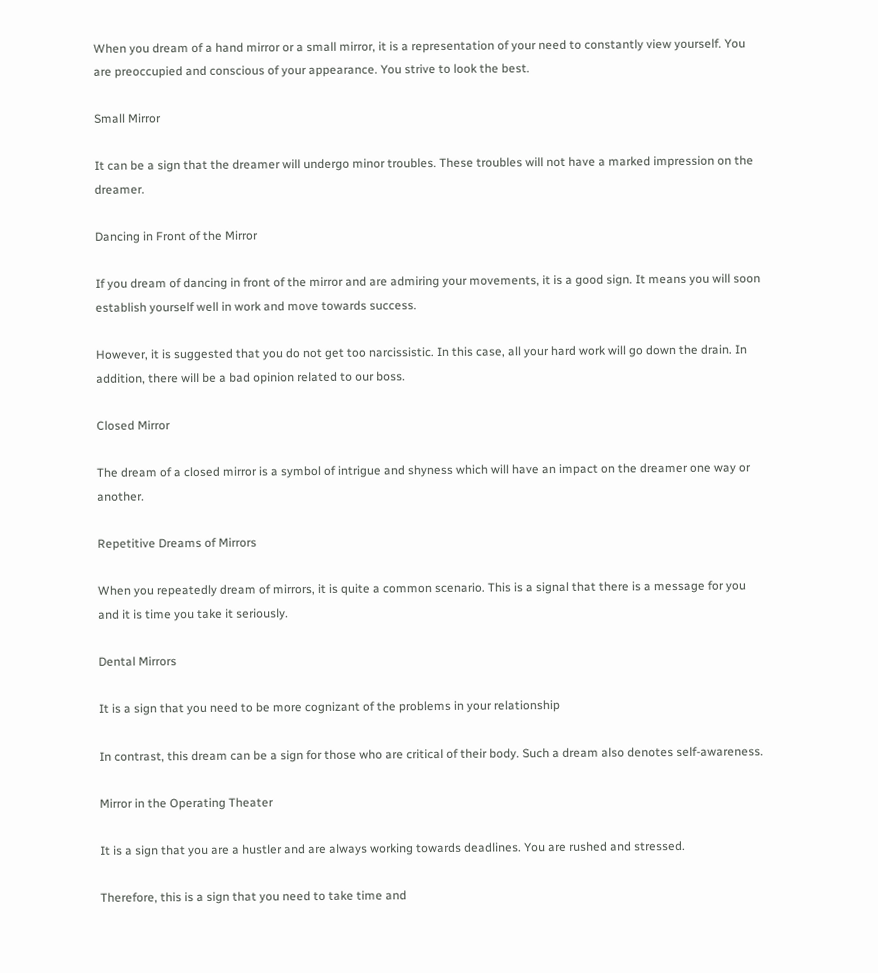When you dream of a hand mirror or a small mirror, it is a representation of your need to constantly view yourself. You are preoccupied and conscious of your appearance. You strive to look the best.

Small Mirror

It can be a sign that the dreamer will undergo minor troubles. These troubles will not have a marked impression on the dreamer.

Dancing in Front of the Mirror

If you dream of dancing in front of the mirror and are admiring your movements, it is a good sign. It means you will soon establish yourself well in work and move towards success.

However, it is suggested that you do not get too narcissistic. In this case, all your hard work will go down the drain. In addition, there will be a bad opinion related to our boss.

Closed Mirror

The dream of a closed mirror is a symbol of intrigue and shyness which will have an impact on the dreamer one way or another.

Repetitive Dreams of Mirrors

When you repeatedly dream of mirrors, it is quite a common scenario. This is a signal that there is a message for you and it is time you take it seriously.

Dental Mirrors

It is a sign that you need to be more cognizant of the problems in your relationship

In contrast, this dream can be a sign for those who are critical of their body. Such a dream also denotes self-awareness.

Mirror in the Operating Theater

It is a sign that you are a hustler and are always working towards deadlines. You are rushed and stressed.

Therefore, this is a sign that you need to take time and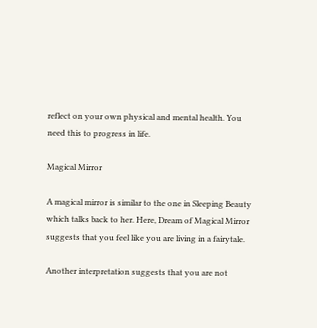reflect on your own physical and mental health. You need this to progress in life.

Magical Mirror

A magical mirror is similar to the one in Sleeping Beauty which talks back to her. Here, Dream of Magical Mirror suggests that you feel like you are living in a fairytale.

Another interpretation suggests that you are not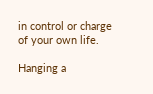in control or charge of your own life.

Hanging a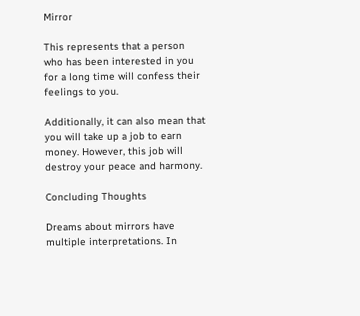Mirror

This represents that a person who has been interested in you for a long time will confess their feelings to you.

Additionally, it can also mean that you will take up a job to earn money. However, this job will destroy your peace and harmony.

Concluding Thoughts

Dreams about mirrors have multiple interpretations. In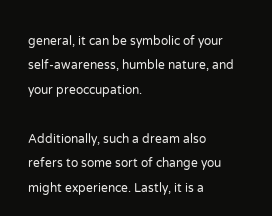general, it can be symbolic of your self-awareness, humble nature, and your preoccupation.

Additionally, such a dream also refers to some sort of change you might experience. Lastly, it is a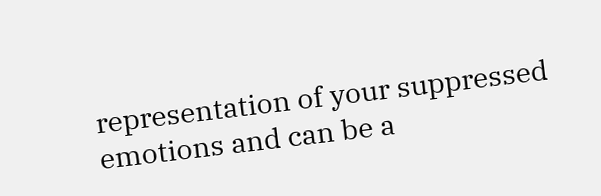representation of your suppressed emotions and can be a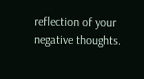reflection of your negative thoughts.